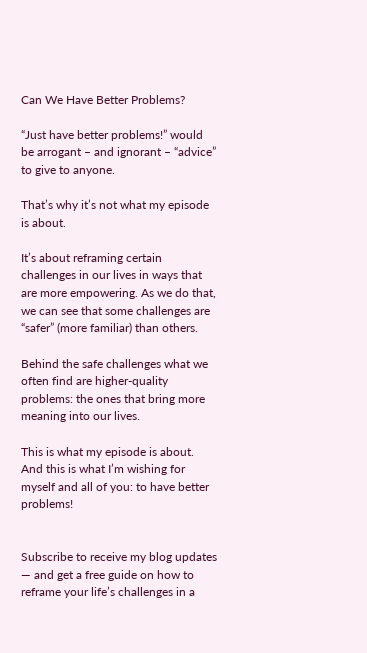Can We Have Better Problems?

“Just have better problems!” would be arrogant – and ignorant – “advice” to give to anyone.

That’s why it’s not what my episode is about.

It’s about reframing certain challenges in our lives in ways that are more empowering. As we do that, we can see that some challenges are “safer” (more familiar) than others.

Behind the safe challenges what we often find are higher-quality problems: the ones that bring more meaning into our lives.

This is what my episode is about. And this is what I’m wishing for myself and all of you: to have better problems!


Subscribe to receive my blog updates — and get a free guide on how to reframe your life’s challenges in a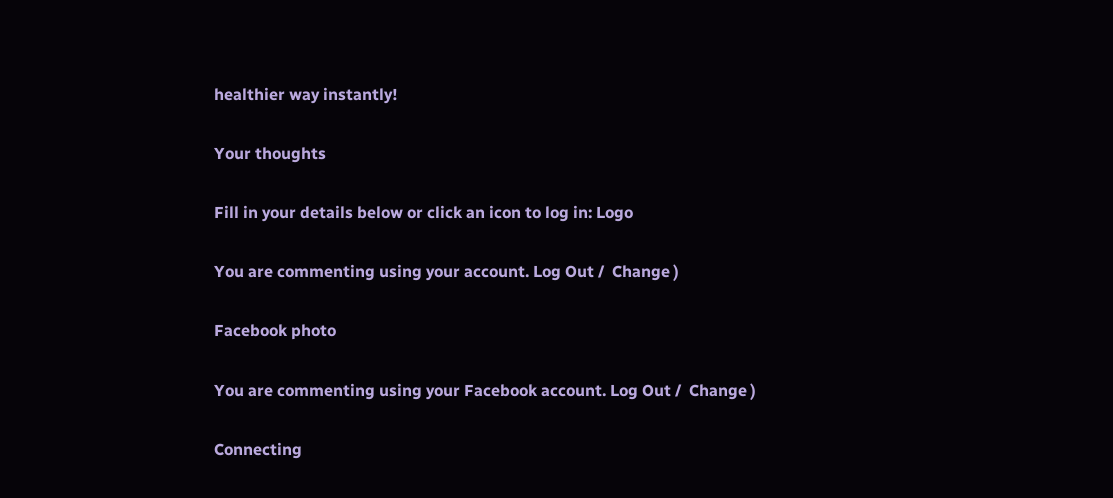healthier way instantly!

Your thoughts

Fill in your details below or click an icon to log in: Logo

You are commenting using your account. Log Out /  Change )

Facebook photo

You are commenting using your Facebook account. Log Out /  Change )

Connecting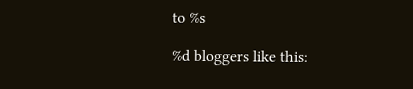to %s

%d bloggers like this: